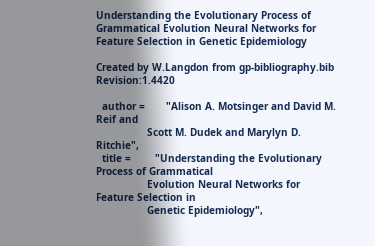Understanding the Evolutionary Process of Grammatical Evolution Neural Networks for Feature Selection in Genetic Epidemiology

Created by W.Langdon from gp-bibliography.bib Revision:1.4420

  author =       "Alison A. Motsinger and David M. Reif and
                 Scott M. Dudek and Marylyn D. Ritchie",
  title =        "Understanding the Evolutionary Process of Grammatical
                 Evolution Neural Networks for Feature Selection in
                 Genetic Epidemiology",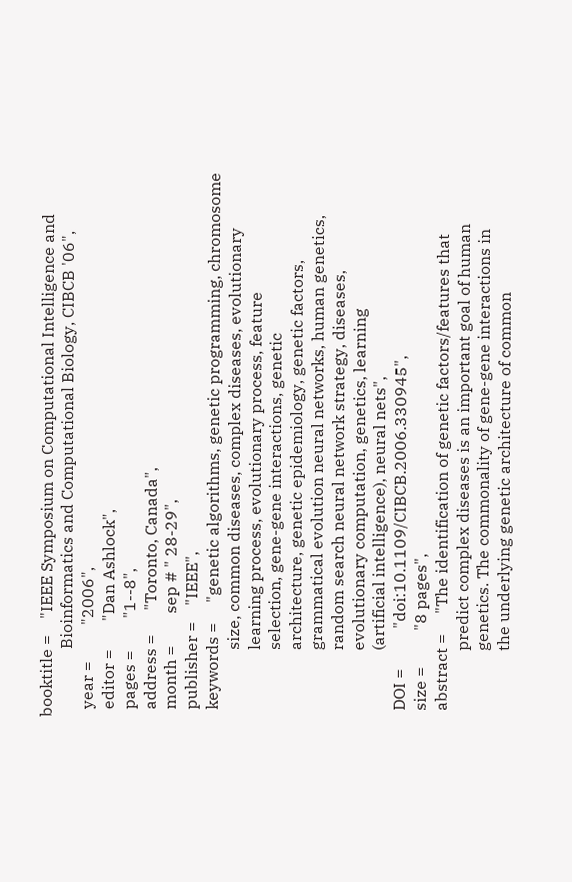booktitle =    "IEEE Symposium on Computational Intelligence and
                 Bioinformatics and Computational Biology, CIBCB '06",
  year =         "2006",
  editor =       "Dan Ashlock",
  pages =        "1--8",
  address =      "Toronto, Canada",
  month =        sep # " 28-29",
  publisher =    "IEEE",
  keywords =     "genetic algorithms, genetic programming, chromosome
                 size, common diseases, complex diseases, evolutionary
                 learning process, evolutionary process, feature
                 selection, gene-gene interactions, genetic
                 architecture, genetic epidemiology, genetic factors,
                 grammatical evolution neural networks, human genetics,
                 random search neural network strategy, diseases,
                 evolutionary computation, genetics, learning
                 (artificial intelligence), neural nets",
  DOI =          "doi:10.1109/CIBCB.2006.330945",
  size =         "8 pages",
  abstract =     "The identification of genetic factors/features that
                 predict complex diseases is an important goal of human
                 genetics. The commonality of gene-gene interactions in
                 the underlying genetic architecture of common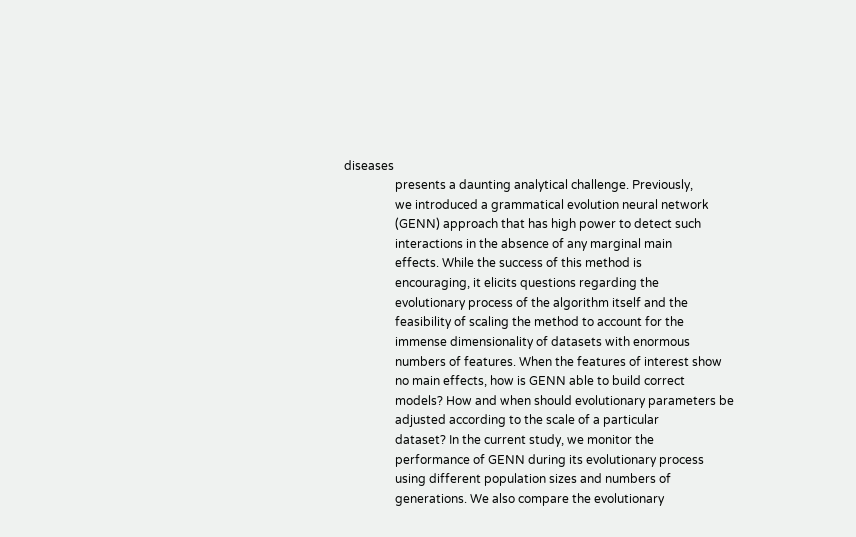diseases
                 presents a daunting analytical challenge. Previously,
                 we introduced a grammatical evolution neural network
                 (GENN) approach that has high power to detect such
                 interactions in the absence of any marginal main
                 effects. While the success of this method is
                 encouraging, it elicits questions regarding the
                 evolutionary process of the algorithm itself and the
                 feasibility of scaling the method to account for the
                 immense dimensionality of datasets with enormous
                 numbers of features. When the features of interest show
                 no main effects, how is GENN able to build correct
                 models? How and when should evolutionary parameters be
                 adjusted according to the scale of a particular
                 dataset? In the current study, we monitor the
                 performance of GENN during its evolutionary process
                 using different population sizes and numbers of
                 generations. We also compare the evolutionary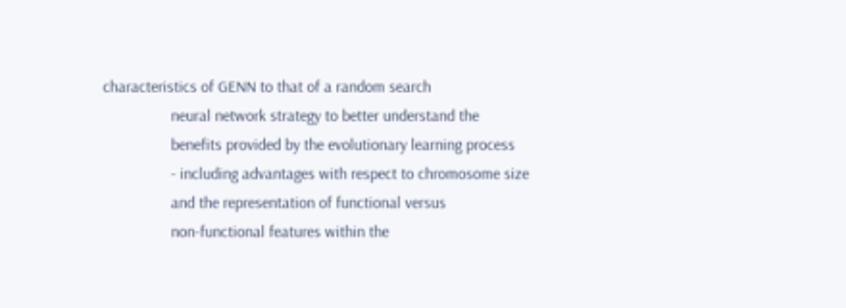characteristics of GENN to that of a random search
                 neural network strategy to better understand the
                 benefits provided by the evolutionary learning process
                 - including advantages with respect to chromosome size
                 and the representation of functional versus
                 non-functional features within the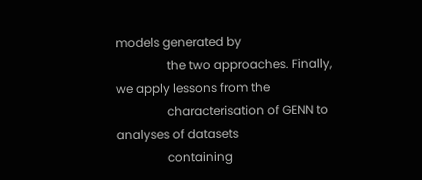models generated by
                 the two approaches. Finally, we apply lessons from the
                 characterisation of GENN to analyses of datasets
                 containing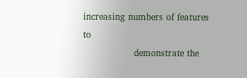increasing numbers of features to
                 demonstrate the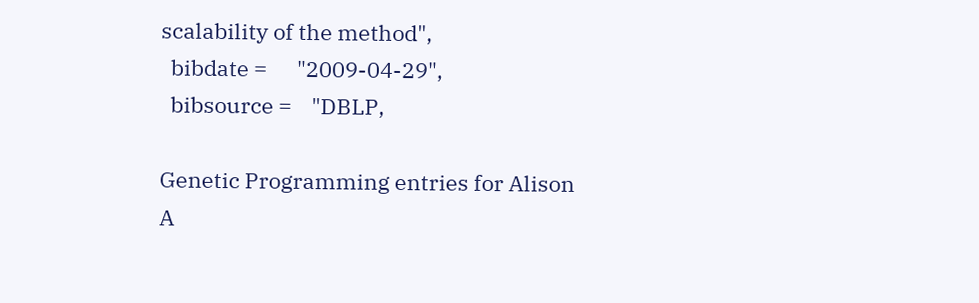scalability of the method",
  bibdate =      "2009-04-29",
  bibsource =    "DBLP,

Genetic Programming entries for Alison A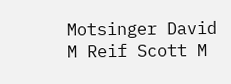Motsinger David M Reif Scott M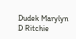Dudek Marylyn D Ritchie